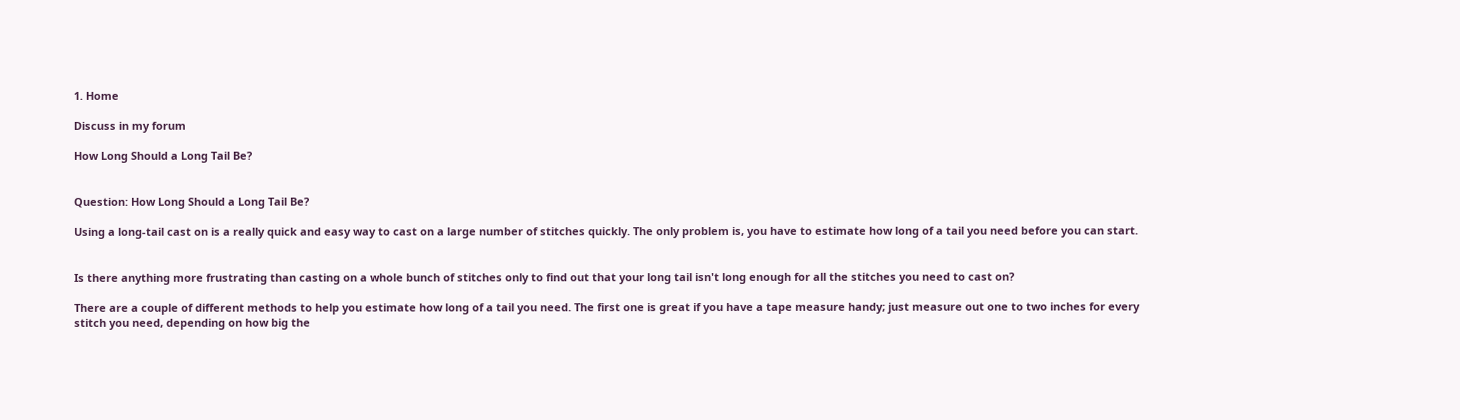1. Home

Discuss in my forum

How Long Should a Long Tail Be?


Question: How Long Should a Long Tail Be?

Using a long-tail cast on is a really quick and easy way to cast on a large number of stitches quickly. The only problem is, you have to estimate how long of a tail you need before you can start.


Is there anything more frustrating than casting on a whole bunch of stitches only to find out that your long tail isn't long enough for all the stitches you need to cast on?

There are a couple of different methods to help you estimate how long of a tail you need. The first one is great if you have a tape measure handy; just measure out one to two inches for every stitch you need, depending on how big the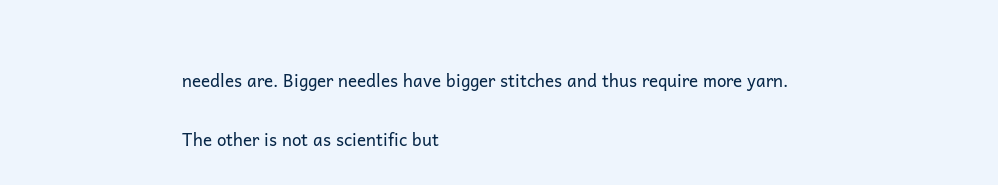needles are. Bigger needles have bigger stitches and thus require more yarn.

The other is not as scientific but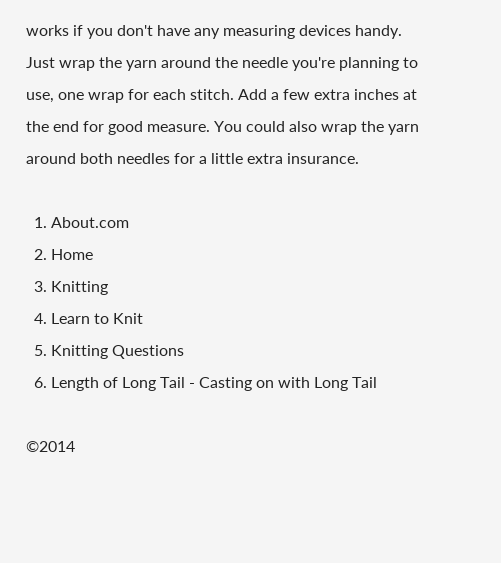works if you don't have any measuring devices handy. Just wrap the yarn around the needle you're planning to use, one wrap for each stitch. Add a few extra inches at the end for good measure. You could also wrap the yarn around both needles for a little extra insurance.

  1. About.com
  2. Home
  3. Knitting
  4. Learn to Knit
  5. Knitting Questions
  6. Length of Long Tail - Casting on with Long Tail

©2014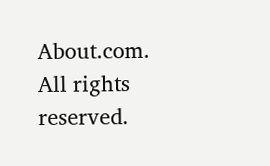About.com. All rights reserved.